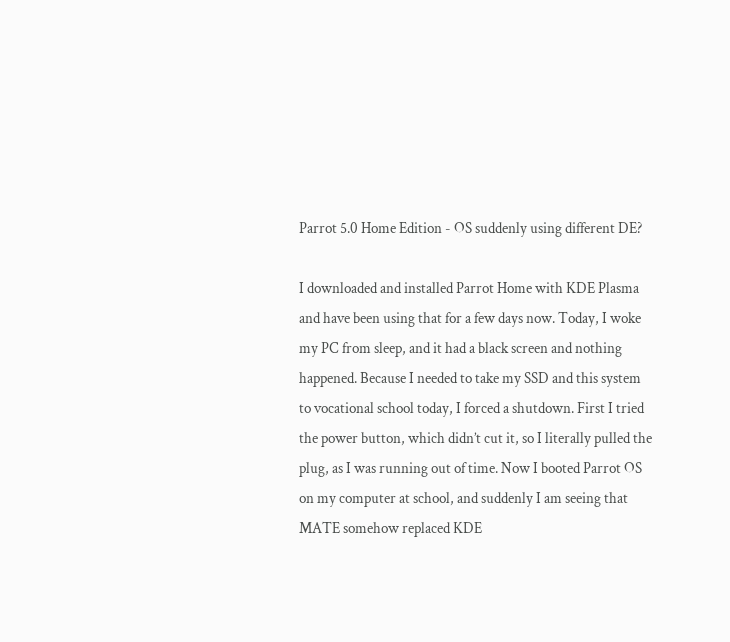Parrot 5.0 Home Edition - OS suddenly using different DE?

I downloaded and installed Parrot Home with KDE Plasma and have been using that for a few days now. Today, I woke my PC from sleep, and it had a black screen and nothing happened. Because I needed to take my SSD and this system to vocational school today, I forced a shutdown. First I tried the power button, which didn’t cut it, so I literally pulled the plug, as I was running out of time. Now I booted Parrot OS on my computer at school, and suddenly I am seeing that MATE somehow replaced KDE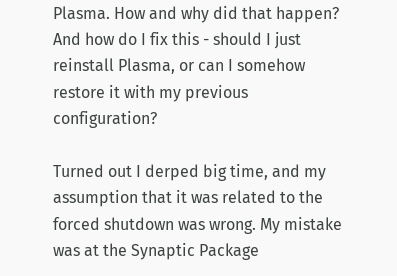Plasma. How and why did that happen? And how do I fix this - should I just reinstall Plasma, or can I somehow restore it with my previous configuration?

Turned out I derped big time, and my assumption that it was related to the forced shutdown was wrong. My mistake was at the Synaptic Package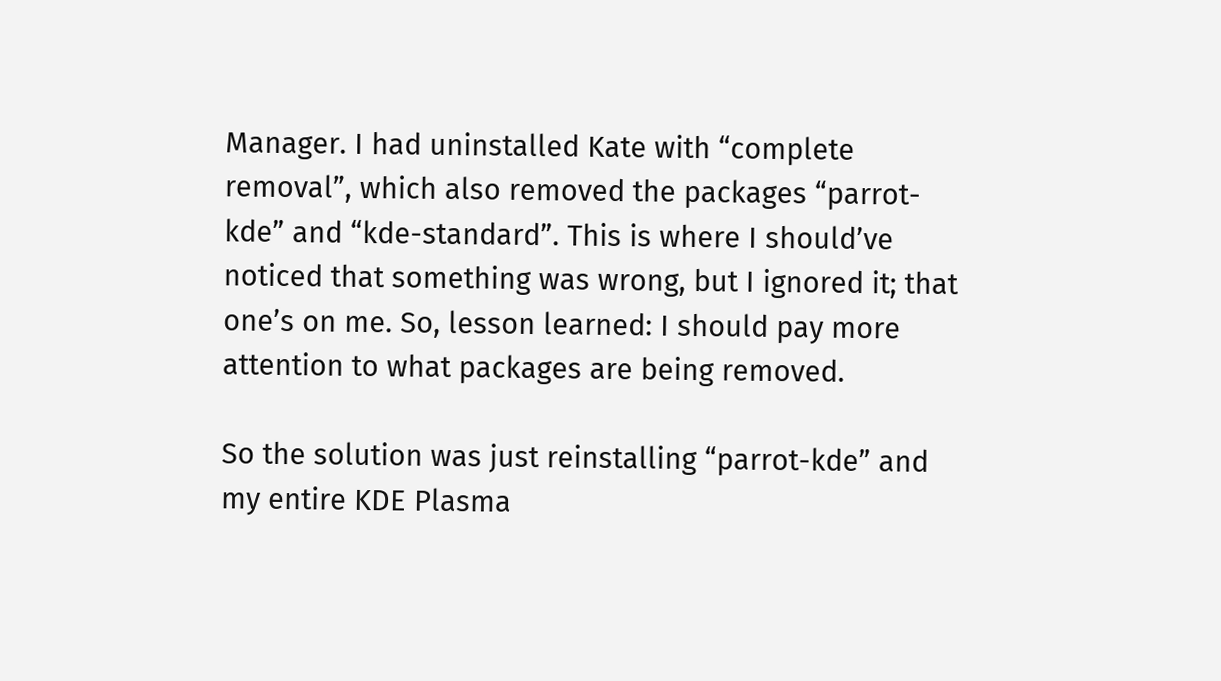Manager. I had uninstalled Kate with “complete removal”, which also removed the packages “parrot-kde” and “kde-standard”. This is where I should’ve noticed that something was wrong, but I ignored it; that one’s on me. So, lesson learned: I should pay more attention to what packages are being removed.

So the solution was just reinstalling “parrot-kde” and my entire KDE Plasma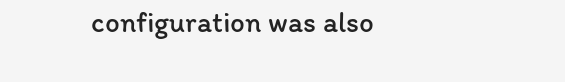configuration was also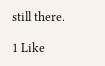still there.

1 Like